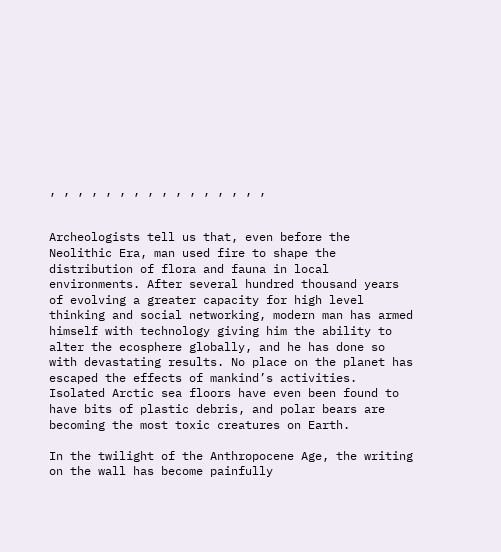, , , , , , , , , , , , , , , ,


Archeologists tell us that, even before the Neolithic Era, man used fire to shape the distribution of flora and fauna in local environments. After several hundred thousand years of evolving a greater capacity for high level thinking and social networking, modern man has armed himself with technology giving him the ability to alter the ecosphere globally, and he has done so with devastating results. No place on the planet has escaped the effects of mankind’s activities. Isolated Arctic sea floors have even been found to have bits of plastic debris, and polar bears are becoming the most toxic creatures on Earth.

In the twilight of the Anthropocene Age, the writing on the wall has become painfully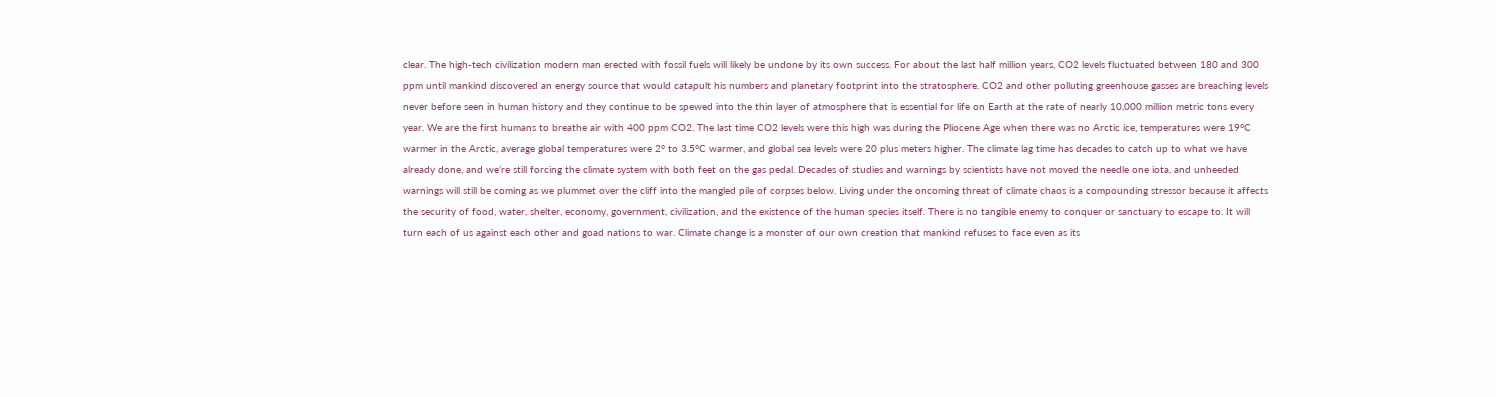clear. The high-tech civilization modern man erected with fossil fuels will likely be undone by its own success. For about the last half million years, CO2 levels fluctuated between 180 and 300 ppm until mankind discovered an energy source that would catapult his numbers and planetary footprint into the stratosphere. CO2 and other polluting greenhouse gasses are breaching levels never before seen in human history and they continue to be spewed into the thin layer of atmosphere that is essential for life on Earth at the rate of nearly 10,000 million metric tons every year. We are the first humans to breathe air with 400 ppm CO2. The last time CO2 levels were this high was during the Pliocene Age when there was no Arctic ice, temperatures were 19°C warmer in the Arctic, average global temperatures were 2° to 3.5°C warmer, and global sea levels were 20 plus meters higher. The climate lag time has decades to catch up to what we have already done, and we’re still forcing the climate system with both feet on the gas pedal. Decades of studies and warnings by scientists have not moved the needle one iota, and unheeded warnings will still be coming as we plummet over the cliff into the mangled pile of corpses below. Living under the oncoming threat of climate chaos is a compounding stressor because it affects the security of food, water, shelter, economy, government, civilization, and the existence of the human species itself. There is no tangible enemy to conquer or sanctuary to escape to. It will turn each of us against each other and goad nations to war. Climate change is a monster of our own creation that mankind refuses to face even as its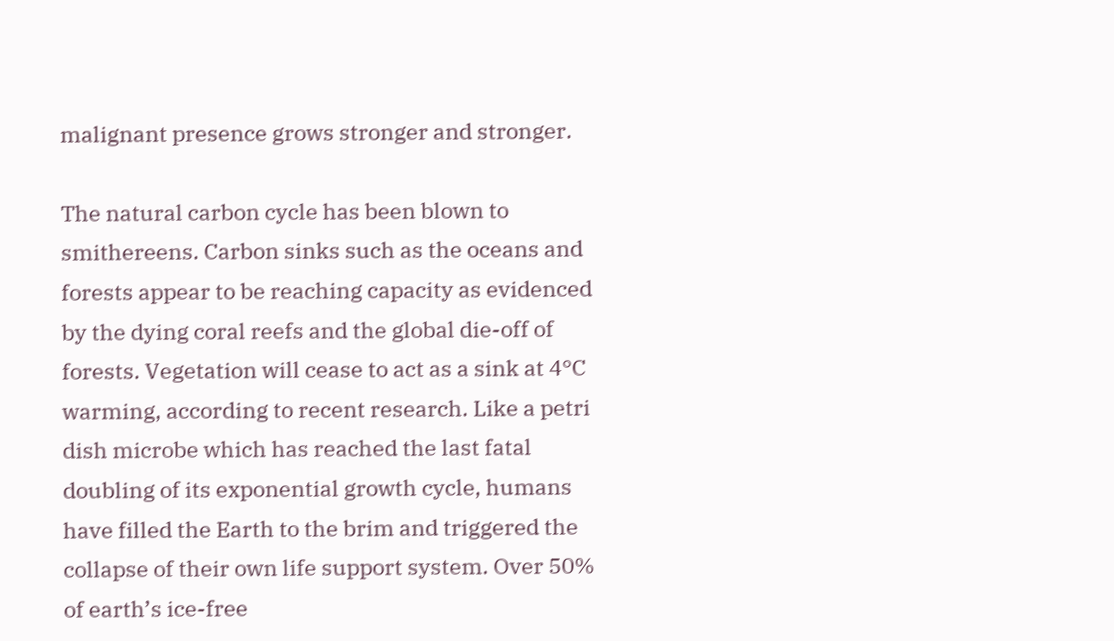malignant presence grows stronger and stronger.

The natural carbon cycle has been blown to smithereens. Carbon sinks such as the oceans and forests appear to be reaching capacity as evidenced by the dying coral reefs and the global die-off of forests. Vegetation will cease to act as a sink at 4°C warming, according to recent research. Like a petri dish microbe which has reached the last fatal doubling of its exponential growth cycle, humans have filled the Earth to the brim and triggered the collapse of their own life support system. Over 50% of earth’s ice-free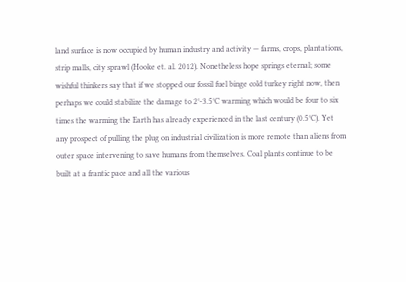land surface is now occupied by human industry and activity — farms, crops, plantations, strip malls, city sprawl (Hooke et. al. 2012). Nonetheless hope springs eternal; some wishful thinkers say that if we stopped our fossil fuel binge cold turkey right now, then perhaps we could stabilize the damage to 2°-3.5°C warming which would be four to six times the warming the Earth has already experienced in the last century (0.5°C). Yet any prospect of pulling the plug on industrial civilization is more remote than aliens from outer space intervening to save humans from themselves. Coal plants continue to be built at a frantic pace and all the various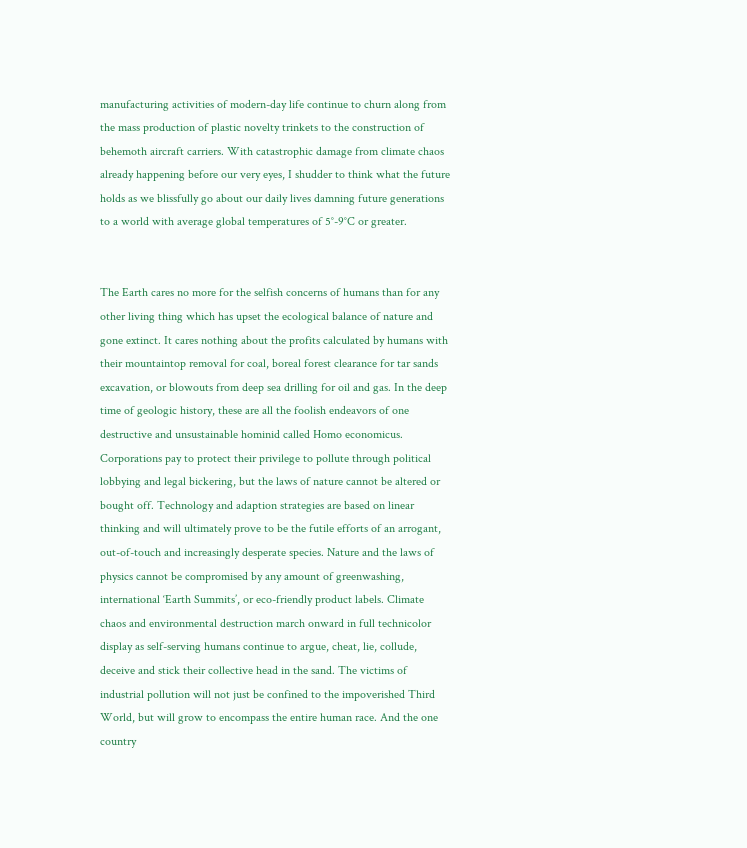manufacturing activities of modern-day life continue to churn along from the mass production of plastic novelty trinkets to the construction of behemoth aircraft carriers. With catastrophic damage from climate chaos already happening before our very eyes, I shudder to think what the future holds as we blissfully go about our daily lives damning future generations to a world with average global temperatures of 5°-9°C or greater.


The Earth cares no more for the selfish concerns of humans than for any other living thing which has upset the ecological balance of nature and gone extinct. It cares nothing about the profits calculated by humans with their mountaintop removal for coal, boreal forest clearance for tar sands excavation, or blowouts from deep sea drilling for oil and gas. In the deep time of geologic history, these are all the foolish endeavors of one destructive and unsustainable hominid called Homo economicus. Corporations pay to protect their privilege to pollute through political lobbying and legal bickering, but the laws of nature cannot be altered or bought off. Technology and adaption strategies are based on linear thinking and will ultimately prove to be the futile efforts of an arrogant, out-of-touch and increasingly desperate species. Nature and the laws of physics cannot be compromised by any amount of greenwashing, international ‘Earth Summits’, or eco-friendly product labels. Climate chaos and environmental destruction march onward in full technicolor display as self-serving humans continue to argue, cheat, lie, collude, deceive and stick their collective head in the sand. The victims of industrial pollution will not just be confined to the impoverished Third World, but will grow to encompass the entire human race. And the one country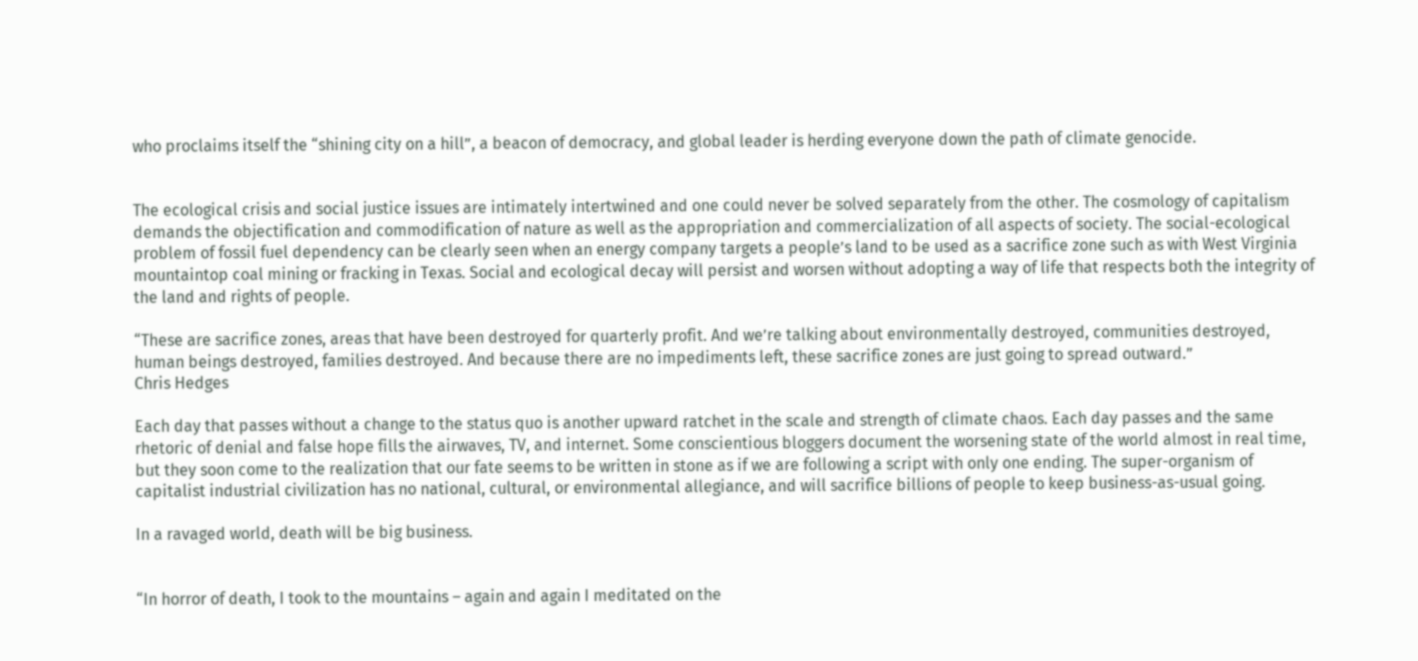who proclaims itself the “shining city on a hill”, a beacon of democracy, and global leader is herding everyone down the path of climate genocide.


The ecological crisis and social justice issues are intimately intertwined and one could never be solved separately from the other. The cosmology of capitalism demands the objectification and commodification of nature as well as the appropriation and commercialization of all aspects of society. The social-ecological problem of fossil fuel dependency can be clearly seen when an energy company targets a people’s land to be used as a sacrifice zone such as with West Virginia mountaintop coal mining or fracking in Texas. Social and ecological decay will persist and worsen without adopting a way of life that respects both the integrity of the land and rights of people.

“These are sacrifice zones, areas that have been destroyed for quarterly profit. And we’re talking about environmentally destroyed, communities destroyed, human beings destroyed, families destroyed. And because there are no impediments left, these sacrifice zones are just going to spread outward.”
Chris Hedges

Each day that passes without a change to the status quo is another upward ratchet in the scale and strength of climate chaos. Each day passes and the same rhetoric of denial and false hope fills the airwaves, TV, and internet. Some conscientious bloggers document the worsening state of the world almost in real time, but they soon come to the realization that our fate seems to be written in stone as if we are following a script with only one ending. The super-organism of capitalist industrial civilization has no national, cultural, or environmental allegiance, and will sacrifice billions of people to keep business-as-usual going.

In a ravaged world, death will be big business.


“In horror of death, I took to the mountains – again and again I meditated on the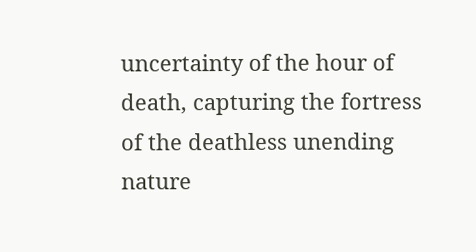uncertainty of the hour of death, capturing the fortress of the deathless unending nature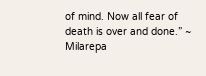of mind. Now all fear of death is over and done.” ~ Milarepa